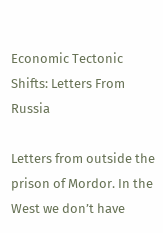Economic Tectonic Shifts: Letters From Russia

Letters from outside the prison of Mordor. In the West we don’t have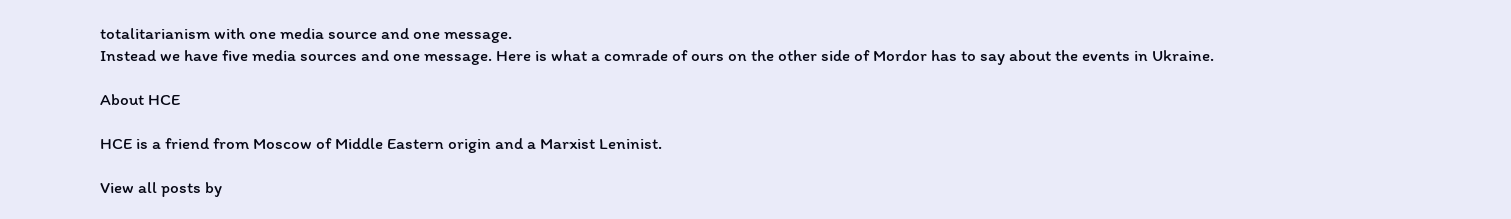totalitarianism with one media source and one message.
Instead we have five media sources and one message. Here is what a comrade of ours on the other side of Mordor has to say about the events in Ukraine.

About HCE

HCE is a friend from Moscow of Middle Eastern origin and a Marxist Leninist.

View all posts by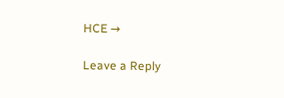HCE →

Leave a Reply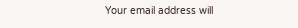Your email address will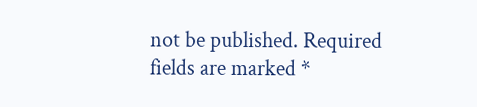not be published. Required fields are marked *